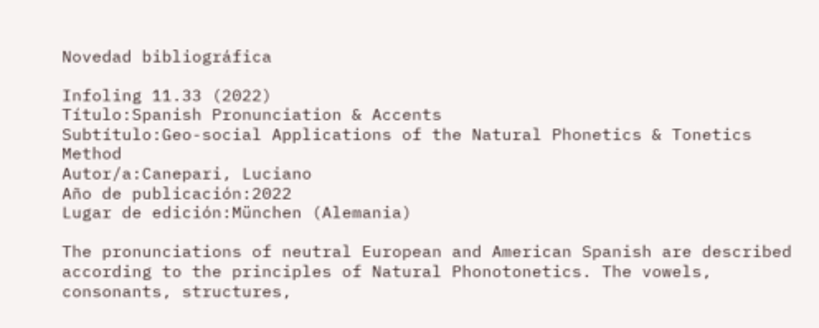Novedad bibliográfica

Infoling 11.33 (2022)
Título:Spanish Pronunciation & Accents
Subtítulo:Geo-social Applications of the Natural Phonetics & Tonetics Method
Autor/a:Canepari, Luciano
Año de publicación:2022
Lugar de edición:München (Alemania)

The pronunciations of neutral European and American Spanish are described according to the principles of Natural Phonotonetics. The vowels, consonants, structures,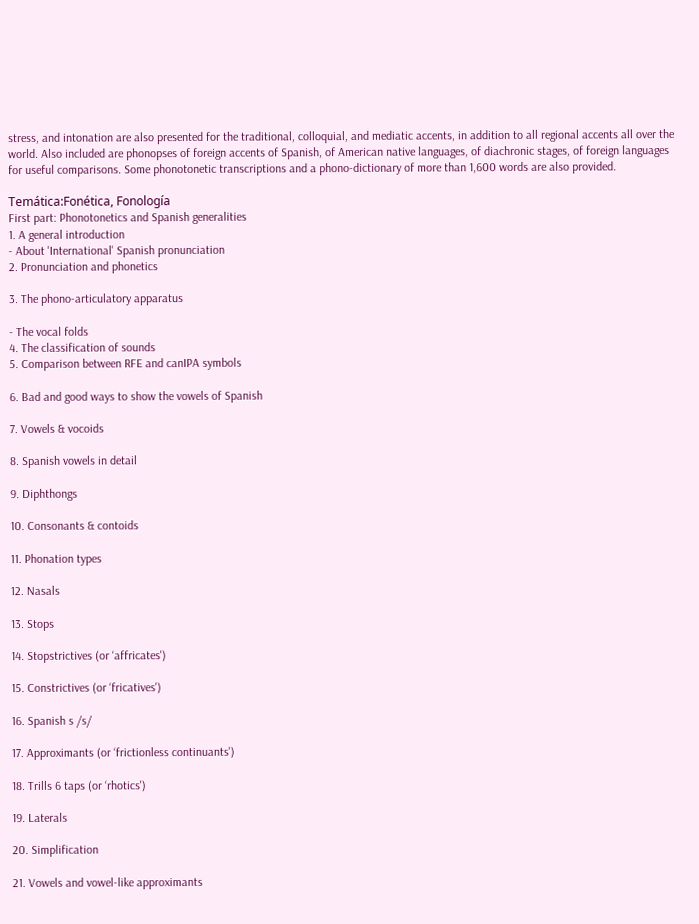stress, and intonation are also presented for the traditional, colloquial, and mediatic accents, in addition to all regional accents all over the world. Also included are phonopses of foreign accents of Spanish, of American native languages, of diachronic stages, of foreign languages for useful comparisons. Some phonotonetic transcriptions and a phono-dictionary of more than 1,600 words are also provided.

Temática:Fonética, Fonología
First part: Phonotonetics and Spanish generalities
1. A general introduction
- About 'International' Spanish pronunciation
2. Pronunciation and phonetics

3. The phono-articulatory apparatus

- The vocal folds
4. The classification of sounds
5. Comparison between RFE and canIPA symbols

6. Bad and good ways to show the vowels of Spanish

7. Vowels & vocoids

8. Spanish vowels in detail

9. Diphthongs

10. Consonants & contoids

11. Phonation types

12. Nasals

13. Stops

14. Stopstrictives (or ‘affricates')

15. Constrictives (or ‘fricatives')

16. Spanish s /s/

17. Approximants (or ‘frictionless continuants')

18. Trills 6 taps (or ‘rhotics')

19. Laterals

20. Simplification

21. Vowels and vowel-like approximants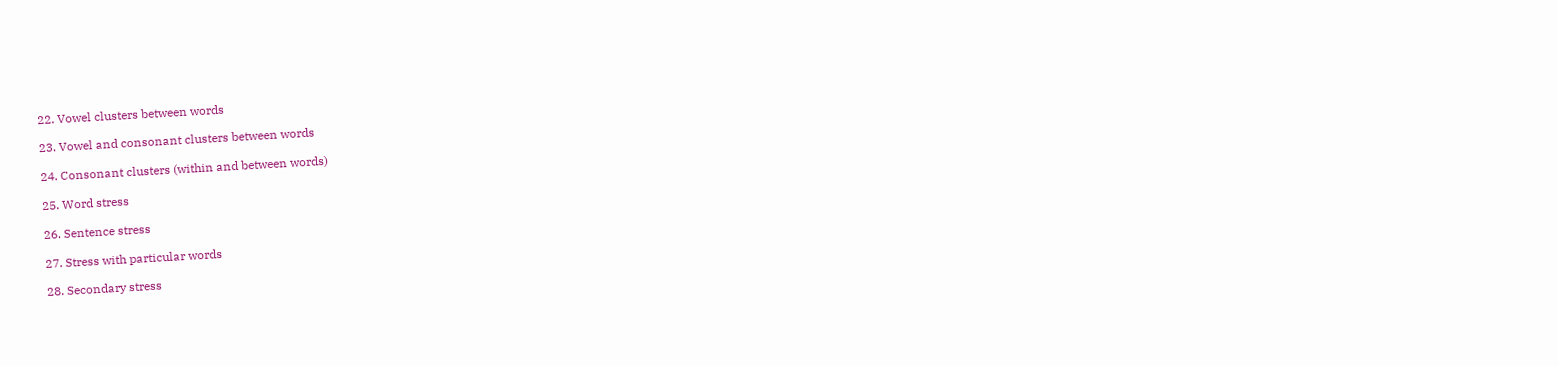22. Vowel clusters between words

23. Vowel and consonant clusters between words

24. Consonant clusters (within and between words)

25. Word stress

26. Sentence stress

27. Stress with particular words

28. Secondary stress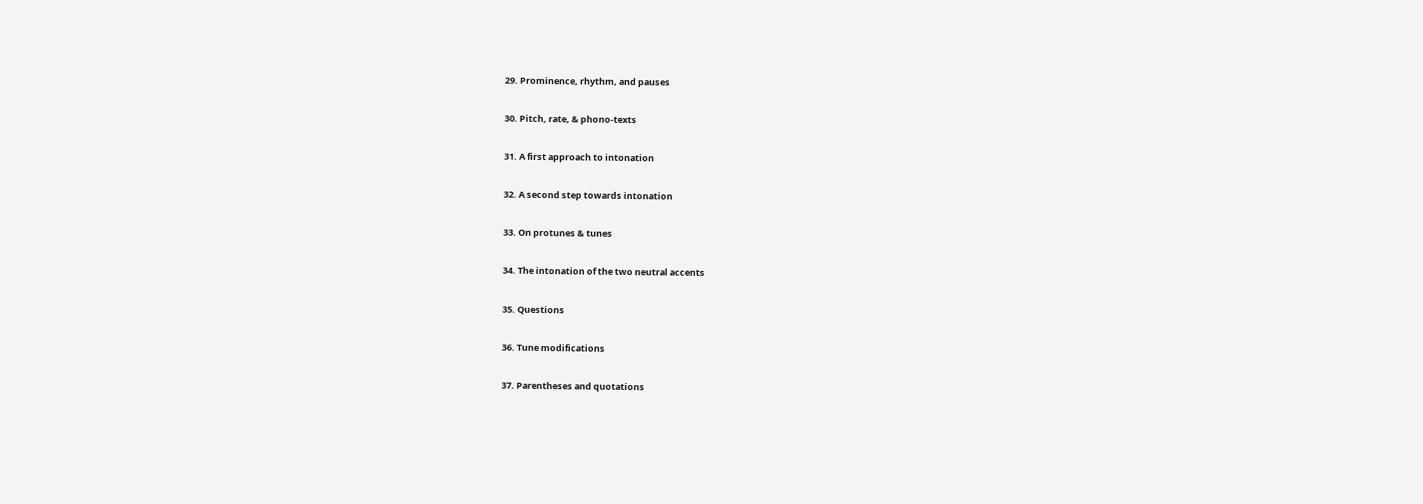29. Prominence, rhythm, and pauses

30. Pitch, rate, & phono-texts

31. A first approach to intonation

32. A second step towards intonation

33. On protunes & tunes

34. The intonation of the two neutral accents

35. Questions

36. Tune modifications

37. Parentheses and quotations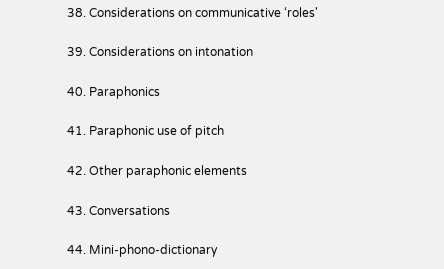38. Considerations on communicative ‘roles'

39. Considerations on intonation

40. Paraphonics

41. Paraphonic use of pitch

42. Other paraphonic elements

43. Conversations

44. Mini-phono-dictionary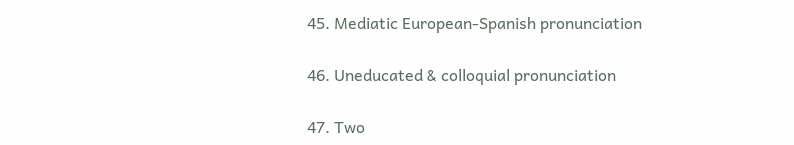45. Mediatic European-Spanish pronunciation

46. Uneducated & colloquial pronunciation

47. Two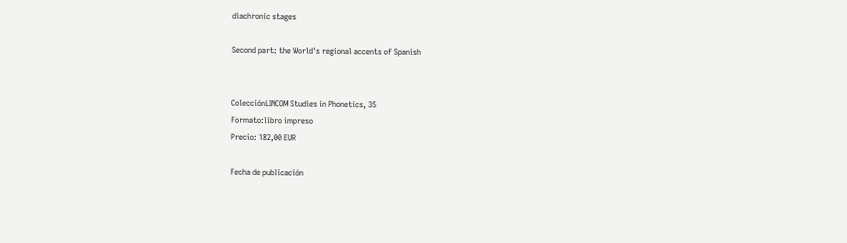diachronic stages

Second part: the World's regional accents of Spanish


ColecciónLINCOM Studies in Phonetics, 35
Formato:libro impreso
Precio: 182,00 EUR

Fecha de publicación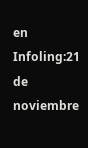en Infoling:21 de noviembre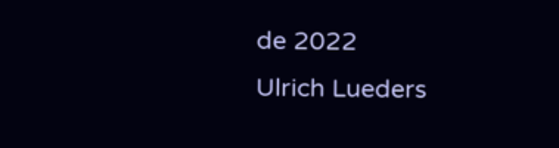de 2022
Ulrich Lueders